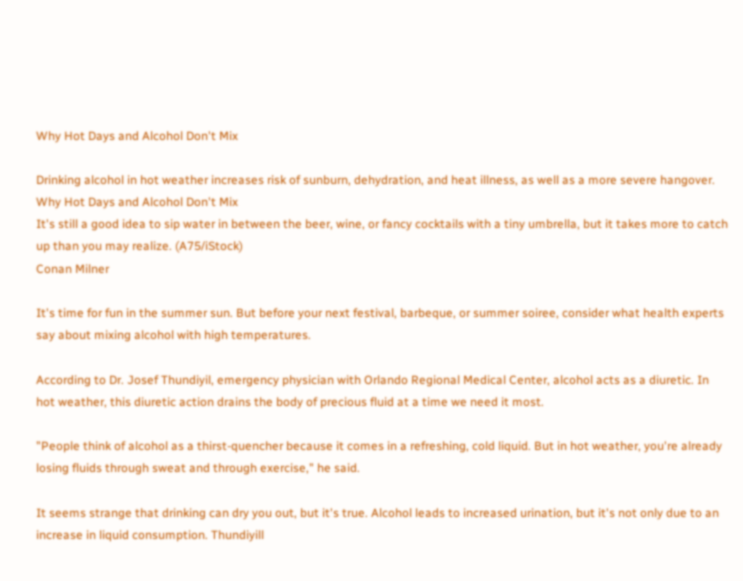Why Hot Days and Alcohol Don't Mix

Drinking alcohol in hot weather increases risk of sunburn, dehydration, and heat illness, as well as a more severe hangover.
Why Hot Days and Alcohol Don't Mix
It's still a good idea to sip water in between the beer, wine, or fancy cocktails with a tiny umbrella, but it takes more to catch up than you may realize. (A75/iStock)
Conan Milner

It's time for fun in the summer sun. But before your next festival, barbeque, or summer soiree, consider what health experts say about mixing alcohol with high temperatures.

According to Dr. Josef Thundiyil, emergency physician with Orlando Regional Medical Center, alcohol acts as a diuretic. In hot weather, this diuretic action drains the body of precious fluid at a time we need it most.

"People think of alcohol as a thirst-quencher because it comes in a refreshing, cold liquid. But in hot weather, you're already losing fluids through sweat and through exercise," he said.

It seems strange that drinking can dry you out, but it's true. Alcohol leads to increased urination, but it's not only due to an increase in liquid consumption. Thundiyill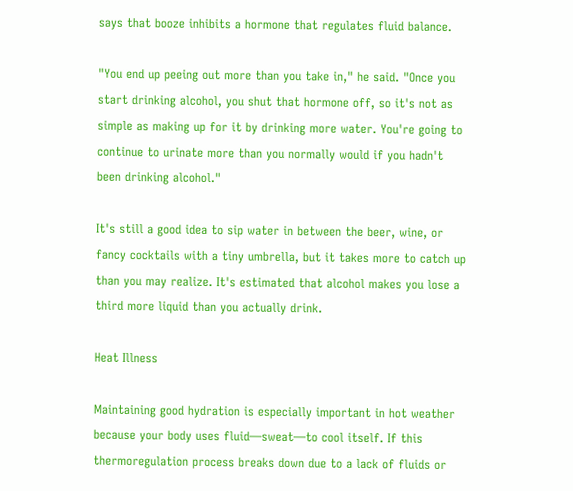says that booze inhibits a hormone that regulates fluid balance.

"You end up peeing out more than you take in," he said. "Once you start drinking alcohol, you shut that hormone off, so it's not as simple as making up for it by drinking more water. You're going to continue to urinate more than you normally would if you hadn't been drinking alcohol."

It's still a good idea to sip water in between the beer, wine, or fancy cocktails with a tiny umbrella, but it takes more to catch up than you may realize. It's estimated that alcohol makes you lose a third more liquid than you actually drink.

Heat Illness

Maintaining good hydration is especially important in hot weather because your body uses fluid—sweat—to cool itself. If this thermoregulation process breaks down due to a lack of fluids or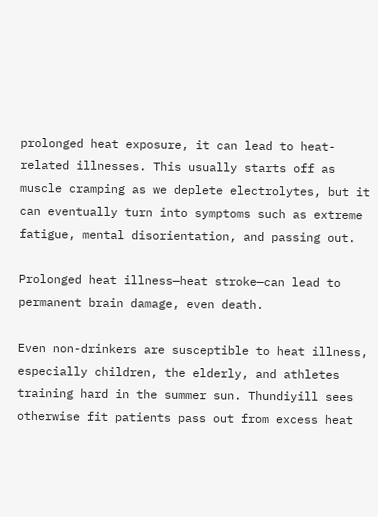prolonged heat exposure, it can lead to heat-related illnesses. This usually starts off as muscle cramping as we deplete electrolytes, but it can eventually turn into symptoms such as extreme fatigue, mental disorientation, and passing out.

Prolonged heat illness—heat stroke—can lead to permanent brain damage, even death.

Even non-drinkers are susceptible to heat illness, especially children, the elderly, and athletes training hard in the summer sun. Thundiyill sees otherwise fit patients pass out from excess heat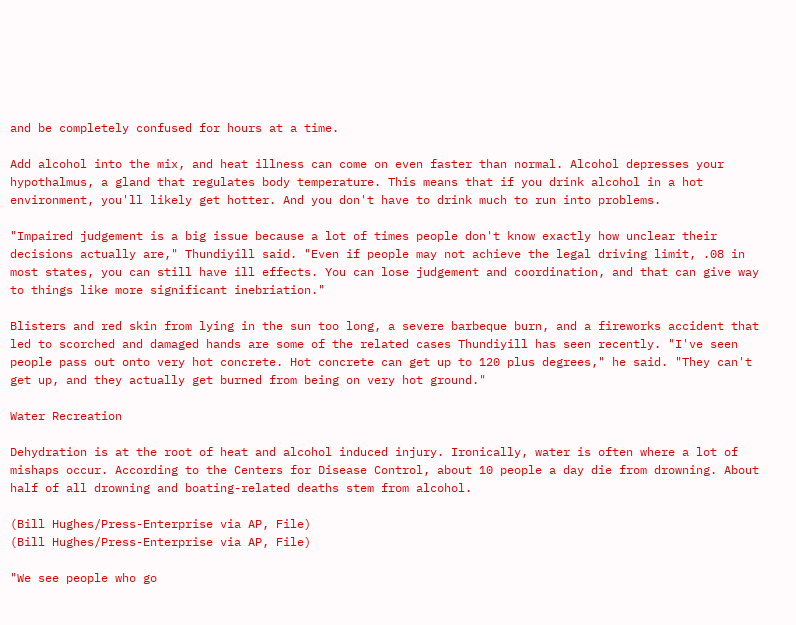and be completely confused for hours at a time.

Add alcohol into the mix, and heat illness can come on even faster than normal. Alcohol depresses your hypothalmus, a gland that regulates body temperature. This means that if you drink alcohol in a hot environment, you'll likely get hotter. And you don't have to drink much to run into problems.

"Impaired judgement is a big issue because a lot of times people don't know exactly how unclear their decisions actually are," Thundiyill said. "Even if people may not achieve the legal driving limit, .08 in most states, you can still have ill effects. You can lose judgement and coordination, and that can give way to things like more significant inebriation."

Blisters and red skin from lying in the sun too long, a severe barbeque burn, and a fireworks accident that led to scorched and damaged hands are some of the related cases Thundiyill has seen recently. "I've seen people pass out onto very hot concrete. Hot concrete can get up to 120 plus degrees," he said. "They can't get up, and they actually get burned from being on very hot ground."

Water Recreation

Dehydration is at the root of heat and alcohol induced injury. Ironically, water is often where a lot of mishaps occur. According to the Centers for Disease Control, about 10 people a day die from drowning. About half of all drowning and boating-related deaths stem from alcohol.

(Bill Hughes/Press-Enterprise via AP, File)
(Bill Hughes/Press-Enterprise via AP, File)

"We see people who go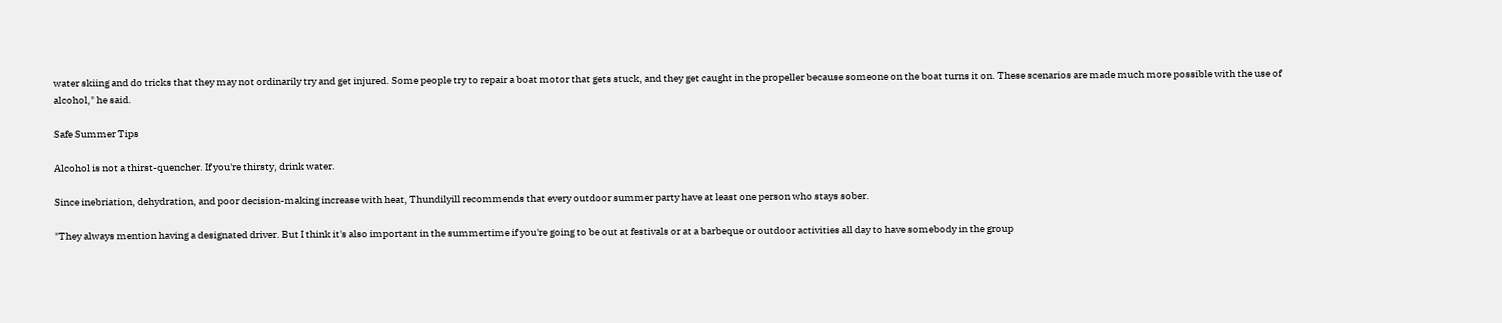water skiing and do tricks that they may not ordinarily try and get injured. Some people try to repair a boat motor that gets stuck, and they get caught in the propeller because someone on the boat turns it on. These scenarios are made much more possible with the use of alcohol," he said.

Safe Summer Tips

Alcohol is not a thirst-quencher. If you're thirsty, drink water.

Since inebriation, dehydration, and poor decision-making increase with heat, Thundilyill recommends that every outdoor summer party have at least one person who stays sober.

"They always mention having a designated driver. But I think it's also important in the summertime if you're going to be out at festivals or at a barbeque or outdoor activities all day to have somebody in the group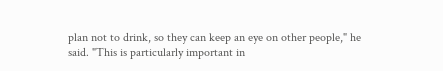plan not to drink, so they can keep an eye on other people," he said. "This is particularly important in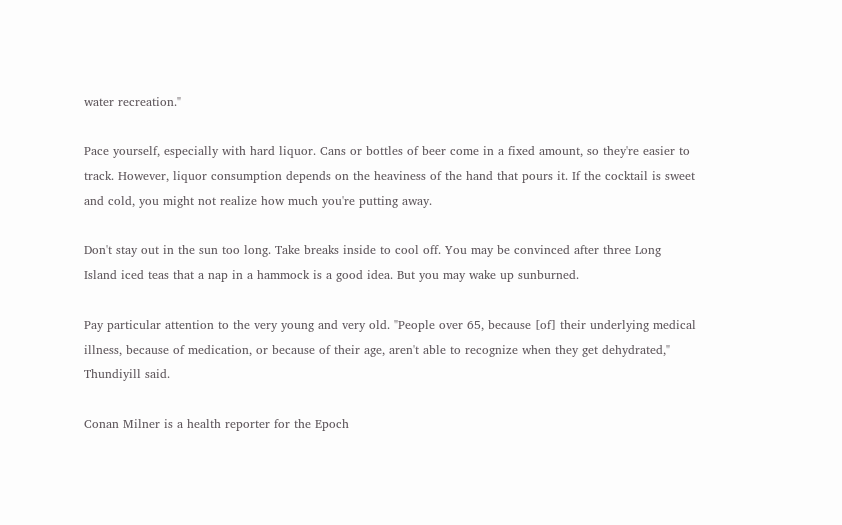water recreation."

Pace yourself, especially with hard liquor. Cans or bottles of beer come in a fixed amount, so they're easier to track. However, liquor consumption depends on the heaviness of the hand that pours it. If the cocktail is sweet and cold, you might not realize how much you're putting away.

Don't stay out in the sun too long. Take breaks inside to cool off. You may be convinced after three Long Island iced teas that a nap in a hammock is a good idea. But you may wake up sunburned.

Pay particular attention to the very young and very old. "People over 65, because [of] their underlying medical illness, because of medication, or because of their age, aren't able to recognize when they get dehydrated," Thundiyill said.

Conan Milner is a health reporter for the Epoch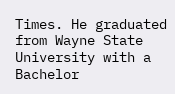Times. He graduated from Wayne State University with a Bachelor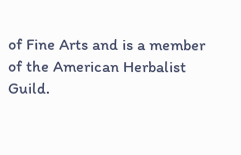of Fine Arts and is a member of the American Herbalist Guild.